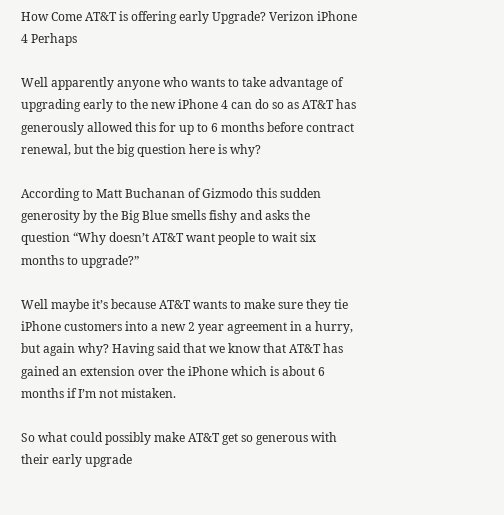How Come AT&T is offering early Upgrade? Verizon iPhone 4 Perhaps

Well apparently anyone who wants to take advantage of upgrading early to the new iPhone 4 can do so as AT&T has generously allowed this for up to 6 months before contract renewal, but the big question here is why?

According to Matt Buchanan of Gizmodo this sudden generosity by the Big Blue smells fishy and asks the question “Why doesn’t AT&T want people to wait six months to upgrade?”

Well maybe it’s because AT&T wants to make sure they tie iPhone customers into a new 2 year agreement in a hurry, but again why? Having said that we know that AT&T has gained an extension over the iPhone which is about 6 months if I’m not mistaken.

So what could possibly make AT&T get so generous with their early upgrade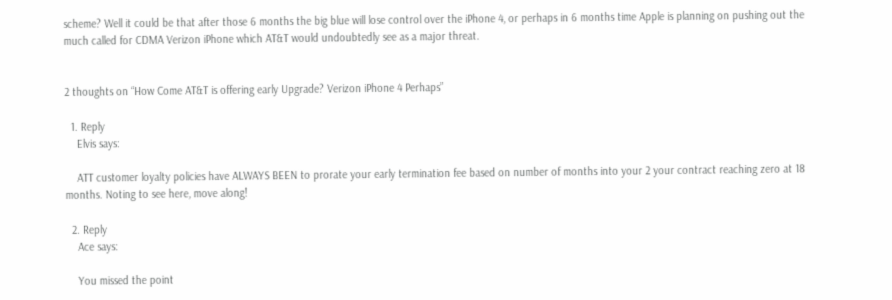scheme? Well it could be that after those 6 months the big blue will lose control over the iPhone 4, or perhaps in 6 months time Apple is planning on pushing out the much called for CDMA Verizon iPhone which AT&T would undoubtedly see as a major threat.


2 thoughts on “How Come AT&T is offering early Upgrade? Verizon iPhone 4 Perhaps”

  1. Reply
    Elvis says:

    ATT customer loyalty policies have ALWAYS BEEN to prorate your early termination fee based on number of months into your 2 your contract reaching zero at 18 months. Noting to see here, move along!

  2. Reply
    Ace says:

    You missed the point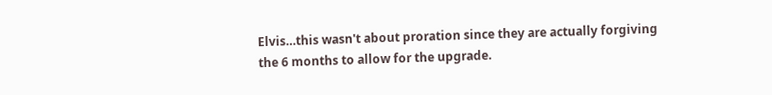Elvis…this wasn't about proration since they are actually forgiving the 6 months to allow for the upgrade.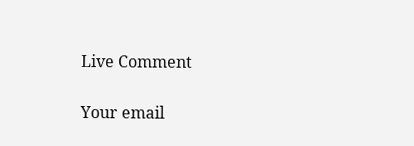Live Comment

Your email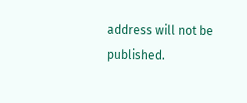address will not be published.